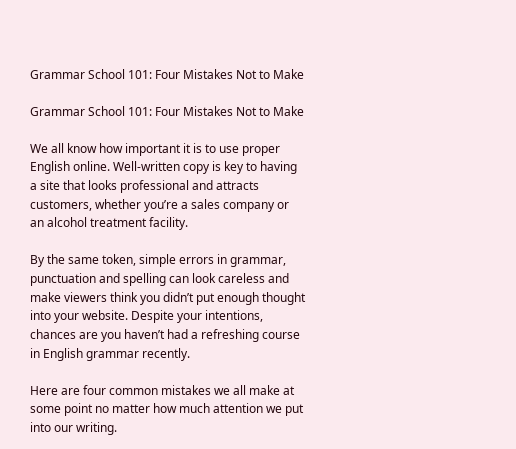Grammar School 101: Four Mistakes Not to Make

Grammar School 101: Four Mistakes Not to Make

We all know how important it is to use proper English online. Well-written copy is key to having a site that looks professional and attracts customers, whether you’re a sales company or an alcohol treatment facility.

By the same token, simple errors in grammar, punctuation and spelling can look careless and make viewers think you didn’t put enough thought into your website. Despite your intentions, chances are you haven’t had a refreshing course in English grammar recently.

Here are four common mistakes we all make at some point no matter how much attention we put into our writing.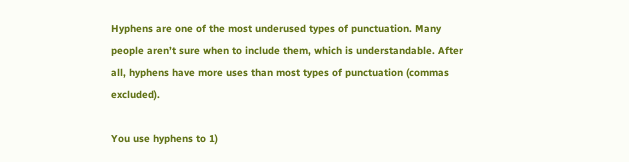Hyphens are one of the most underused types of punctuation. Many people aren’t sure when to include them, which is understandable. After all, hyphens have more uses than most types of punctuation (commas excluded).

You use hyphens to 1)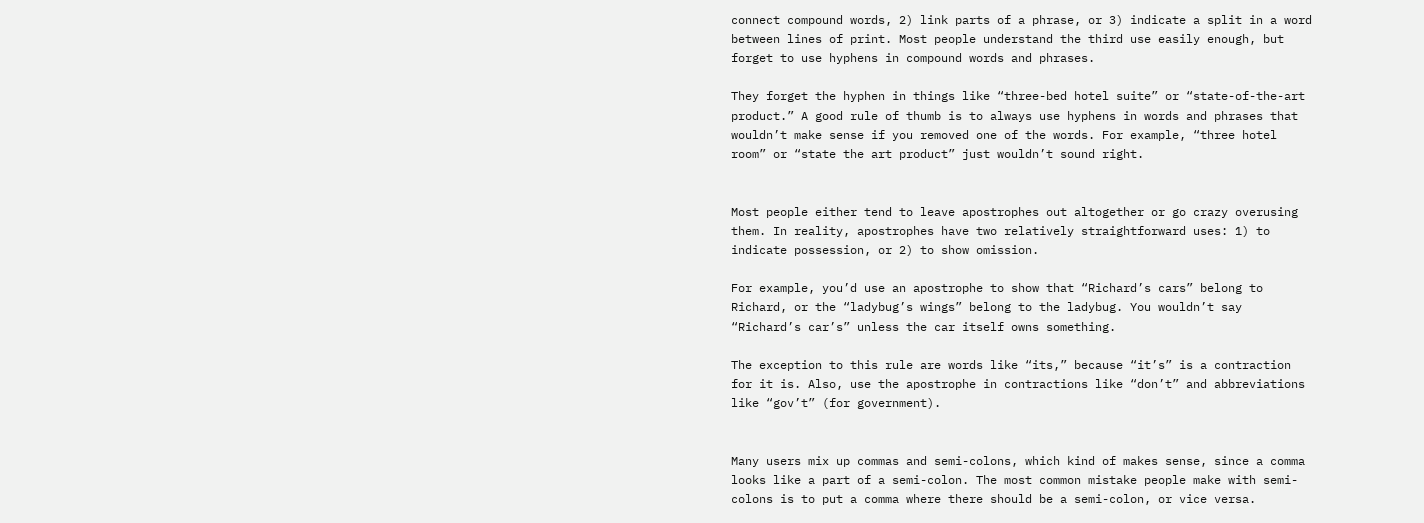connect compound words, 2) link parts of a phrase, or 3) indicate a split in a word between lines of print. Most people understand the third use easily enough, but forget to use hyphens in compound words and phrases.

They forget the hyphen in things like “three-bed hotel suite” or “state-of-the-art product.” A good rule of thumb is to always use hyphens in words and phrases that wouldn’t make sense if you removed one of the words. For example, “three hotel room” or “state the art product” just wouldn’t sound right.


Most people either tend to leave apostrophes out altogether or go crazy overusing them. In reality, apostrophes have two relatively straightforward uses: 1) to indicate possession, or 2) to show omission.

For example, you’d use an apostrophe to show that “Richard’s cars” belong to Richard, or the “ladybug’s wings” belong to the ladybug. You wouldn’t say “Richard’s car’s” unless the car itself owns something.

The exception to this rule are words like “its,” because “it’s” is a contraction for it is. Also, use the apostrophe in contractions like “don’t” and abbreviations like “gov’t” (for government).


Many users mix up commas and semi-colons, which kind of makes sense, since a comma looks like a part of a semi-colon. The most common mistake people make with semi-colons is to put a comma where there should be a semi-colon, or vice versa.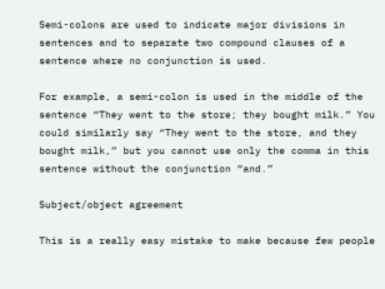Semi-colons are used to indicate major divisions in sentences and to separate two compound clauses of a sentence where no conjunction is used.

For example, a semi-colon is used in the middle of the sentence “They went to the store; they bought milk.” You could similarly say “They went to the store, and they bought milk,” but you cannot use only the comma in this sentence without the conjunction “and.”

Subject/object agreement

This is a really easy mistake to make because few people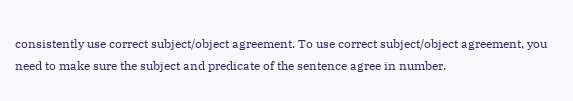consistently use correct subject/object agreement. To use correct subject/object agreement, you need to make sure the subject and predicate of the sentence agree in number.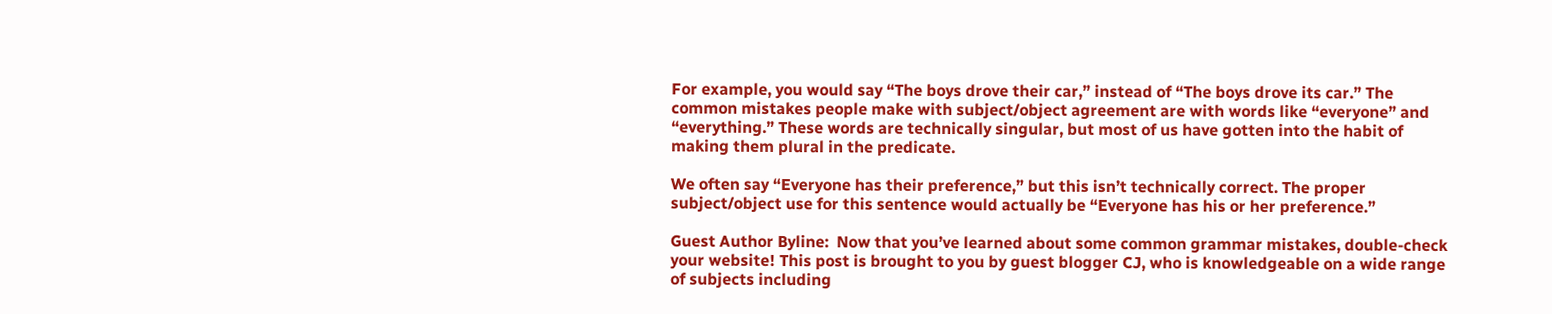For example, you would say “The boys drove their car,” instead of “The boys drove its car.” The common mistakes people make with subject/object agreement are with words like “everyone” and “everything.” These words are technically singular, but most of us have gotten into the habit of making them plural in the predicate.

We often say “Everyone has their preference,” but this isn’t technically correct. The proper subject/object use for this sentence would actually be “Everyone has his or her preference.”

Guest Author Byline:  Now that you’ve learned about some common grammar mistakes, double-check your website! This post is brought to you by guest blogger CJ, who is knowledgeable on a wide range of subjects including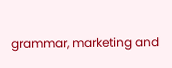grammar, marketing and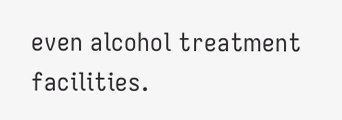even alcohol treatment facilities.